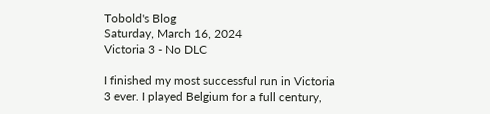Tobold's Blog
Saturday, March 16, 2024
Victoria 3 - No DLC

I finished my most successful run in Victoria 3 ever. I played Belgium for a full century,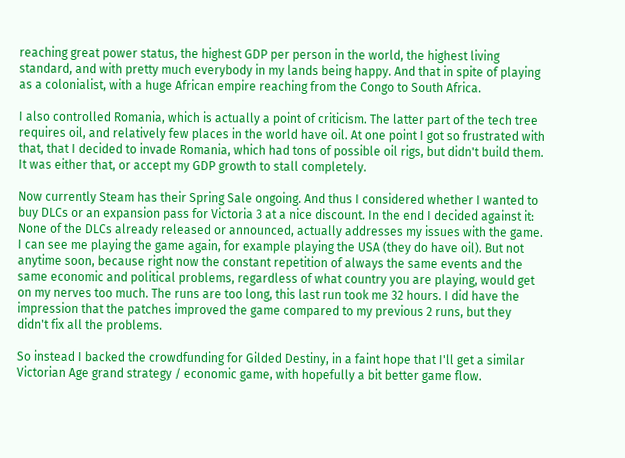reaching great power status, the highest GDP per person in the world, the highest living standard, and with pretty much everybody in my lands being happy. And that in spite of playing as a colonialist, with a huge African empire reaching from the Congo to South Africa.

I also controlled Romania, which is actually a point of criticism. The latter part of the tech tree requires oil, and relatively few places in the world have oil. At one point I got so frustrated with that, that I decided to invade Romania, which had tons of possible oil rigs, but didn't build them. It was either that, or accept my GDP growth to stall completely.

Now currently Steam has their Spring Sale ongoing. And thus I considered whether I wanted to buy DLCs or an expansion pass for Victoria 3 at a nice discount. In the end I decided against it: None of the DLCs already released or announced, actually addresses my issues with the game. I can see me playing the game again, for example playing the USA (they do have oil). But not anytime soon, because right now the constant repetition of always the same events and the same economic and political problems, regardless of what country you are playing, would get on my nerves too much. The runs are too long, this last run took me 32 hours. I did have the impression that the patches improved the game compared to my previous 2 runs, but they didn't fix all the problems.

So instead I backed the crowdfunding for Gilded Destiny, in a faint hope that I'll get a similar Victorian Age grand strategy / economic game, with hopefully a bit better game flow.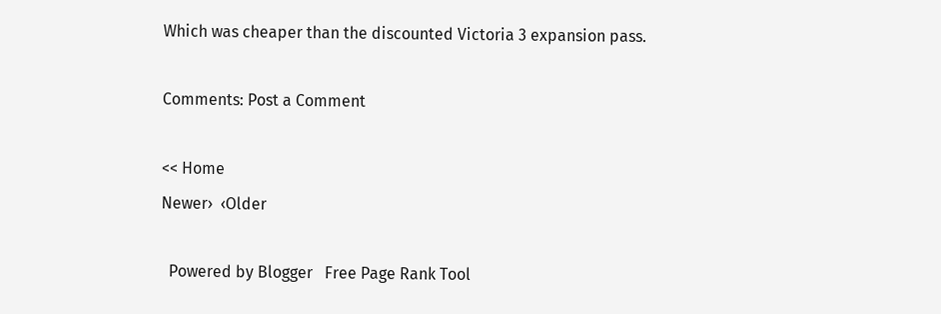Which was cheaper than the discounted Victoria 3 expansion pass.

Comments: Post a Comment

<< Home
Newer›  ‹Older

  Powered by Blogger   Free Page Rank Tool